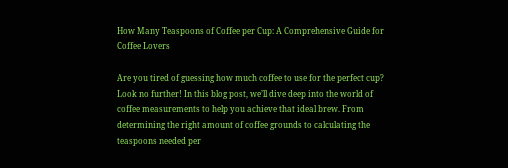How Many Teaspoons of Coffee per Cup: A Comprehensive Guide for Coffee Lovers

Are you tired of guessing how much coffee to use for the perfect cup? Look no further! In this blog post, we’ll dive deep into the world of coffee measurements to help you achieve that ideal brew. From determining the right amount of coffee grounds to calculating the teaspoons needed per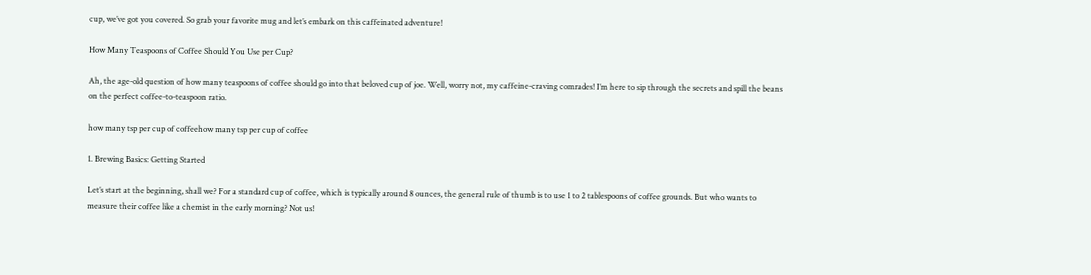cup, we’ve got you covered. So grab your favorite mug and let’s embark on this caffeinated adventure!

How Many Teaspoons of Coffee Should You Use per Cup?

Ah, the age-old question of how many teaspoons of coffee should go into that beloved cup of joe. Well, worry not, my caffeine-craving comrades! I’m here to sip through the secrets and spill the beans on the perfect coffee-to-teaspoon ratio.

how many tsp per cup of coffeehow many tsp per cup of coffee

1. Brewing Basics: Getting Started

Let’s start at the beginning, shall we? For a standard cup of coffee, which is typically around 8 ounces, the general rule of thumb is to use 1 to 2 tablespoons of coffee grounds. But who wants to measure their coffee like a chemist in the early morning? Not us!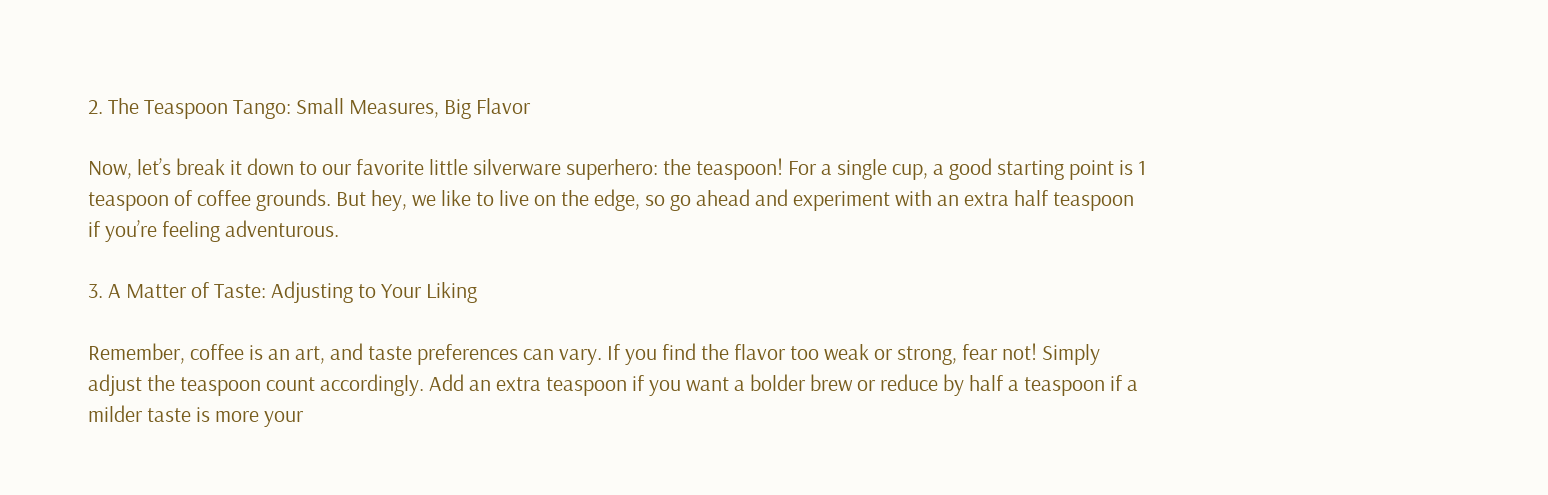2. The Teaspoon Tango: Small Measures, Big Flavor

Now, let’s break it down to our favorite little silverware superhero: the teaspoon! For a single cup, a good starting point is 1 teaspoon of coffee grounds. But hey, we like to live on the edge, so go ahead and experiment with an extra half teaspoon if you’re feeling adventurous.

3. A Matter of Taste: Adjusting to Your Liking

Remember, coffee is an art, and taste preferences can vary. If you find the flavor too weak or strong, fear not! Simply adjust the teaspoon count accordingly. Add an extra teaspoon if you want a bolder brew or reduce by half a teaspoon if a milder taste is more your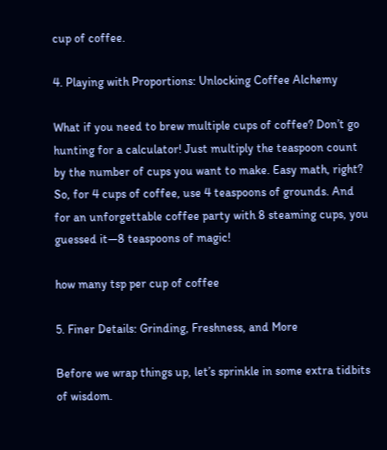cup of coffee.

4. Playing with Proportions: Unlocking Coffee Alchemy

What if you need to brew multiple cups of coffee? Don’t go hunting for a calculator! Just multiply the teaspoon count by the number of cups you want to make. Easy math, right? So, for 4 cups of coffee, use 4 teaspoons of grounds. And for an unforgettable coffee party with 8 steaming cups, you guessed it—8 teaspoons of magic!

how many tsp per cup of coffee

5. Finer Details: Grinding, Freshness, and More

Before we wrap things up, let’s sprinkle in some extra tidbits of wisdom.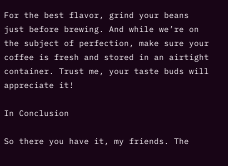For the best flavor, grind your beans just before brewing. And while we’re on the subject of perfection, make sure your coffee is fresh and stored in an airtight container. Trust me, your taste buds will appreciate it!

In Conclusion

So there you have it, my friends. The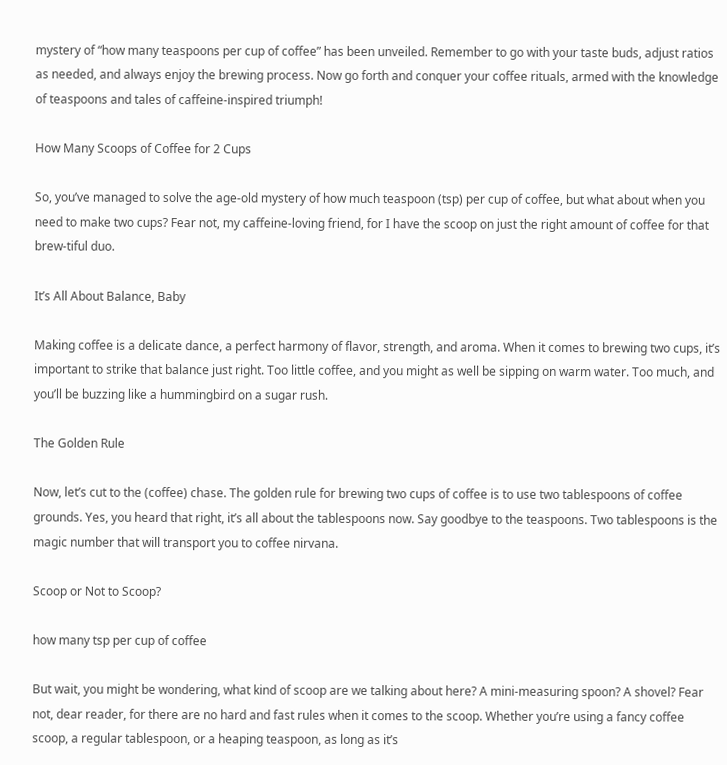mystery of “how many teaspoons per cup of coffee” has been unveiled. Remember to go with your taste buds, adjust ratios as needed, and always enjoy the brewing process. Now go forth and conquer your coffee rituals, armed with the knowledge of teaspoons and tales of caffeine-inspired triumph!

How Many Scoops of Coffee for 2 Cups

So, you’ve managed to solve the age-old mystery of how much teaspoon (tsp) per cup of coffee, but what about when you need to make two cups? Fear not, my caffeine-loving friend, for I have the scoop on just the right amount of coffee for that brew-tiful duo.

It’s All About Balance, Baby

Making coffee is a delicate dance, a perfect harmony of flavor, strength, and aroma. When it comes to brewing two cups, it’s important to strike that balance just right. Too little coffee, and you might as well be sipping on warm water. Too much, and you’ll be buzzing like a hummingbird on a sugar rush.

The Golden Rule

Now, let’s cut to the (coffee) chase. The golden rule for brewing two cups of coffee is to use two tablespoons of coffee grounds. Yes, you heard that right, it’s all about the tablespoons now. Say goodbye to the teaspoons. Two tablespoons is the magic number that will transport you to coffee nirvana.

Scoop or Not to Scoop?

how many tsp per cup of coffee

But wait, you might be wondering, what kind of scoop are we talking about here? A mini-measuring spoon? A shovel? Fear not, dear reader, for there are no hard and fast rules when it comes to the scoop. Whether you’re using a fancy coffee scoop, a regular tablespoon, or a heaping teaspoon, as long as it’s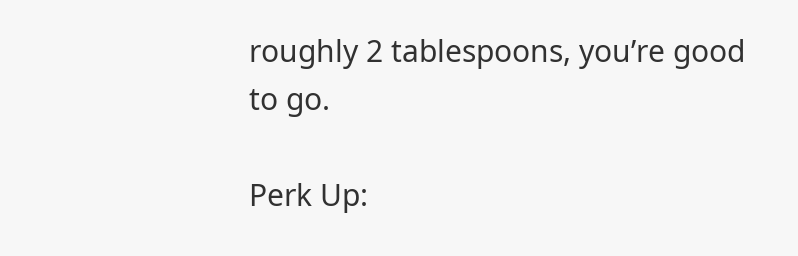roughly 2 tablespoons, you’re good to go.

Perk Up: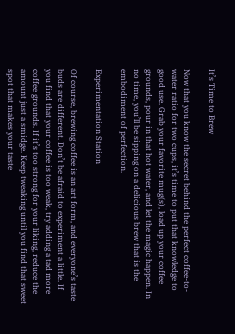It’s Time to Brew

Now that you know the secret behind the perfect coffee-to-water ratio for two cups, it’s time to put that knowledge to good use. Grab your favorite mug(s), load up your coffee grounds, pour in that hot water, and let the magic happen. In no time, you’ll be sipping on a delicious brew that is the embodiment of perfection.

Experimentation Station

Of course, brewing coffee is an art form, and everyone’s taste buds are different. Don’t be afraid to experiment a little. If you find that your coffee is too weak, try adding a tad more coffee grounds. If it’s too strong for your liking, reduce the amount just a smidge. Keep tweaking until you find that sweet spot that makes your taste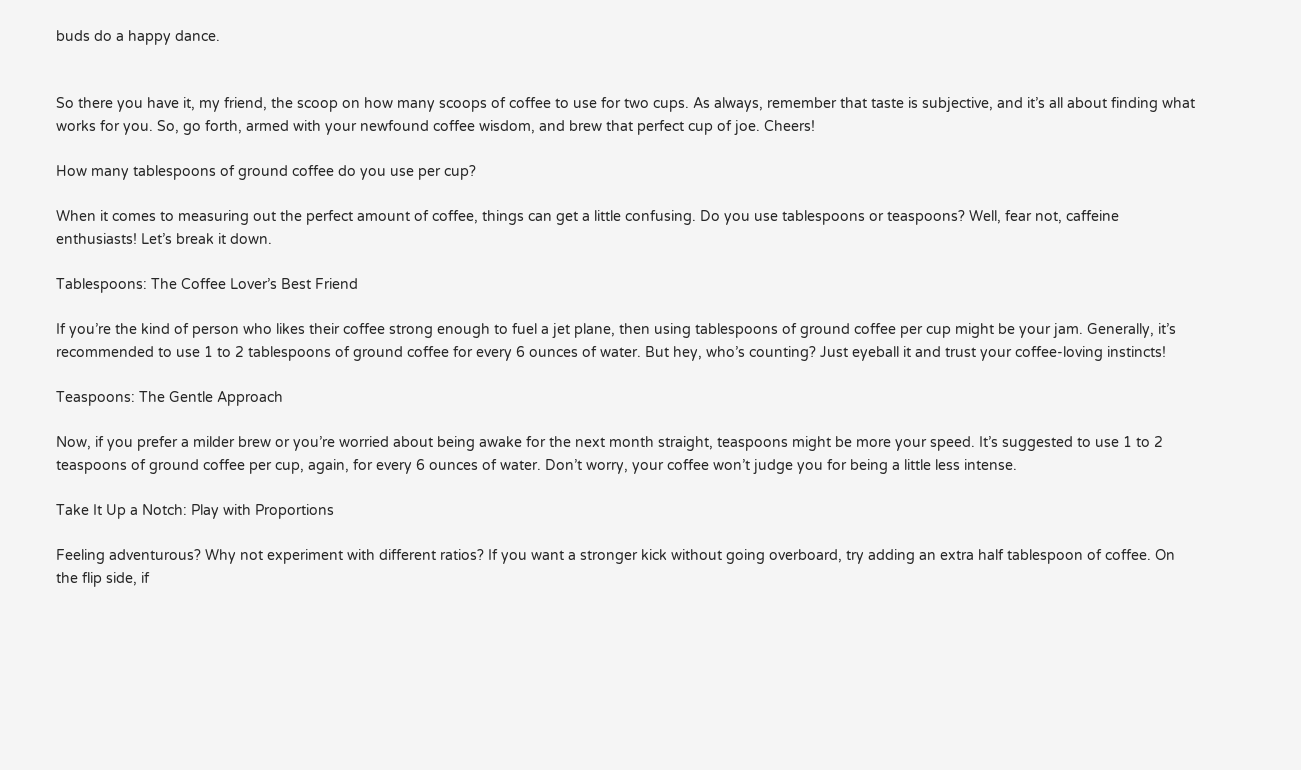buds do a happy dance.


So there you have it, my friend, the scoop on how many scoops of coffee to use for two cups. As always, remember that taste is subjective, and it’s all about finding what works for you. So, go forth, armed with your newfound coffee wisdom, and brew that perfect cup of joe. Cheers!

How many tablespoons of ground coffee do you use per cup?

When it comes to measuring out the perfect amount of coffee, things can get a little confusing. Do you use tablespoons or teaspoons? Well, fear not, caffeine enthusiasts! Let’s break it down.

Tablespoons: The Coffee Lover’s Best Friend

If you’re the kind of person who likes their coffee strong enough to fuel a jet plane, then using tablespoons of ground coffee per cup might be your jam. Generally, it’s recommended to use 1 to 2 tablespoons of ground coffee for every 6 ounces of water. But hey, who’s counting? Just eyeball it and trust your coffee-loving instincts!

Teaspoons: The Gentle Approach

Now, if you prefer a milder brew or you’re worried about being awake for the next month straight, teaspoons might be more your speed. It’s suggested to use 1 to 2 teaspoons of ground coffee per cup, again, for every 6 ounces of water. Don’t worry, your coffee won’t judge you for being a little less intense.

Take It Up a Notch: Play with Proportions

Feeling adventurous? Why not experiment with different ratios? If you want a stronger kick without going overboard, try adding an extra half tablespoon of coffee. On the flip side, if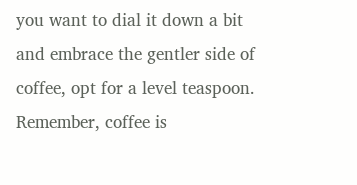you want to dial it down a bit and embrace the gentler side of coffee, opt for a level teaspoon. Remember, coffee is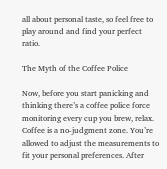all about personal taste, so feel free to play around and find your perfect ratio.

The Myth of the Coffee Police

Now, before you start panicking and thinking there’s a coffee police force monitoring every cup you brew, relax. Coffee is a no-judgment zone. You’re allowed to adjust the measurements to fit your personal preferences. After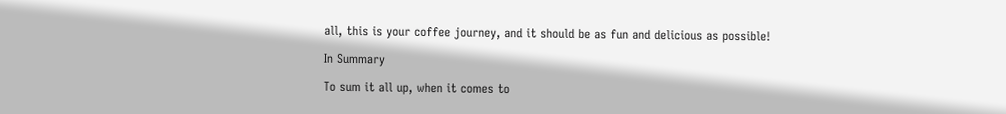all, this is your coffee journey, and it should be as fun and delicious as possible!

In Summary

To sum it all up, when it comes to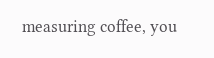measuring coffee, you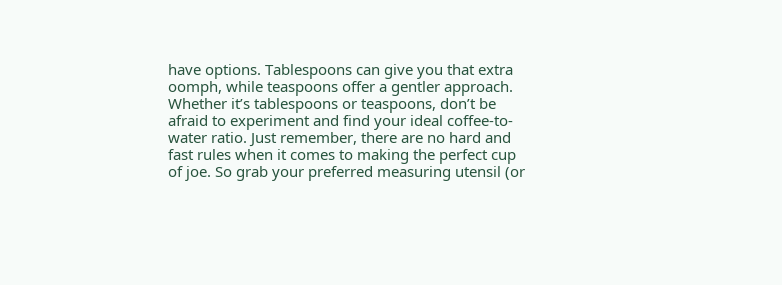have options. Tablespoons can give you that extra oomph, while teaspoons offer a gentler approach. Whether it’s tablespoons or teaspoons, don’t be afraid to experiment and find your ideal coffee-to-water ratio. Just remember, there are no hard and fast rules when it comes to making the perfect cup of joe. So grab your preferred measuring utensil (or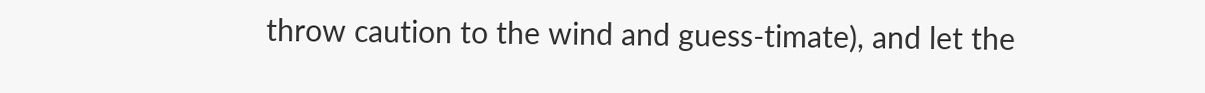throw caution to the wind and guess-timate), and let the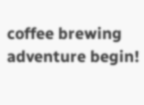coffee brewing adventure begin!